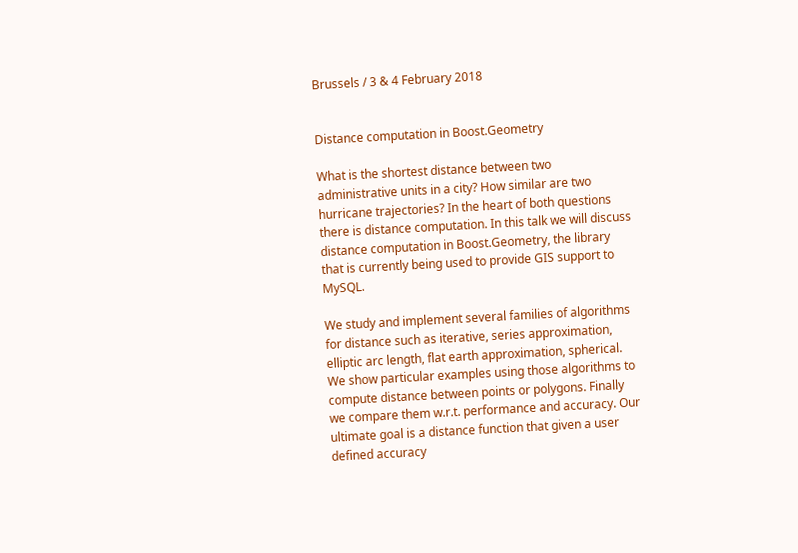Brussels / 3 & 4 February 2018


Distance computation in Boost.Geometry

What is the shortest distance between two administrative units in a city? How similar are two hurricane trajectories? In the heart of both questions there is distance computation. In this talk we will discuss distance computation in Boost.Geometry, the library that is currently being used to provide GIS support to MySQL.

We study and implement several families of algorithms for distance such as iterative, series approximation, elliptic arc length, flat earth approximation, spherical. We show particular examples using those algorithms to compute distance between points or polygons. Finally we compare them w.r.t. performance and accuracy. Our ultimate goal is a distance function that given a user defined accuracy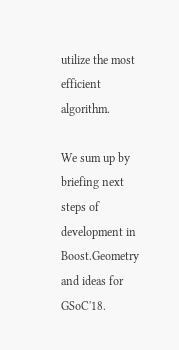utilize the most efficient algorithm.

We sum up by briefing next steps of development in Boost.Geometry and ideas for GSoC'18.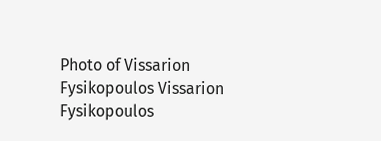Photo of Vissarion Fysikopoulos Vissarion Fysikopoulos